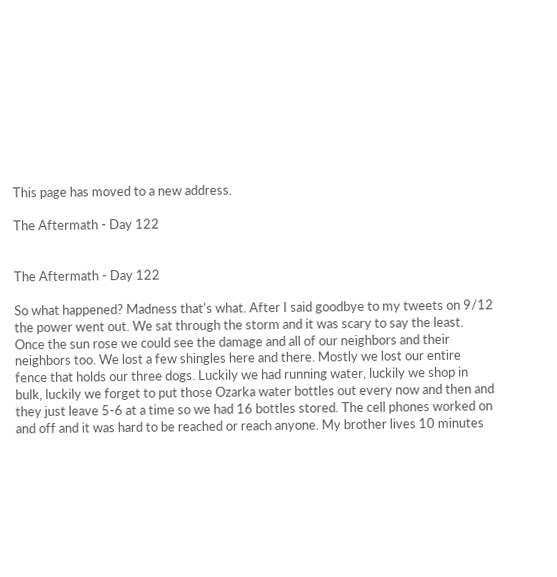This page has moved to a new address.

The Aftermath - Day 122


The Aftermath - Day 122

So what happened? Madness that's what. After I said goodbye to my tweets on 9/12 the power went out. We sat through the storm and it was scary to say the least. Once the sun rose we could see the damage and all of our neighbors and their neighbors too. We lost a few shingles here and there. Mostly we lost our entire fence that holds our three dogs. Luckily we had running water, luckily we shop in bulk, luckily we forget to put those Ozarka water bottles out every now and then and they just leave 5-6 at a time so we had 16 bottles stored. The cell phones worked on and off and it was hard to be reached or reach anyone. My brother lives 10 minutes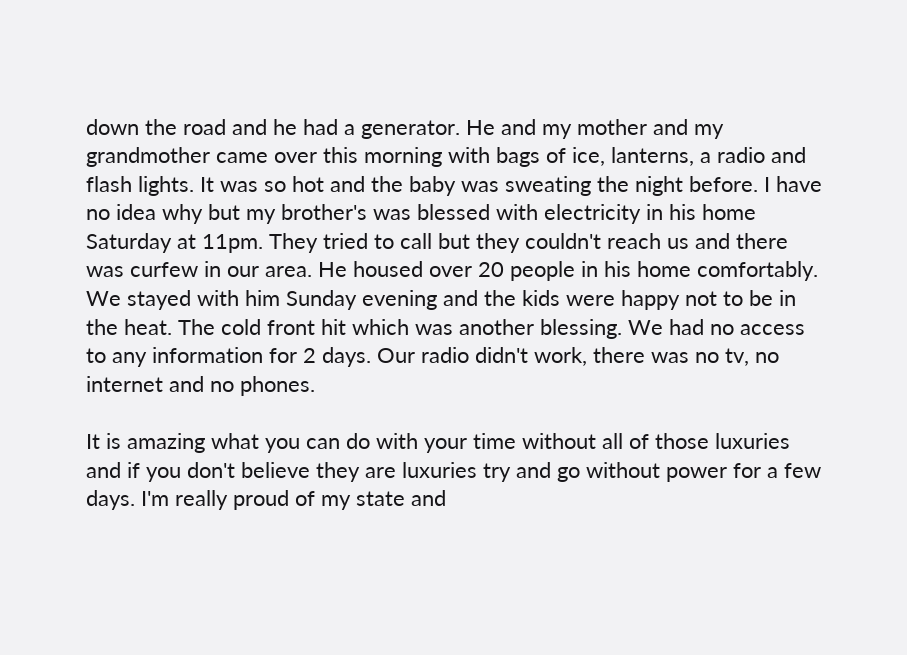down the road and he had a generator. He and my mother and my grandmother came over this morning with bags of ice, lanterns, a radio and flash lights. It was so hot and the baby was sweating the night before. I have no idea why but my brother's was blessed with electricity in his home Saturday at 11pm. They tried to call but they couldn't reach us and there was curfew in our area. He housed over 20 people in his home comfortably. We stayed with him Sunday evening and the kids were happy not to be in the heat. The cold front hit which was another blessing. We had no access to any information for 2 days. Our radio didn't work, there was no tv, no internet and no phones.

It is amazing what you can do with your time without all of those luxuries and if you don't believe they are luxuries try and go without power for a few days. I'm really proud of my state and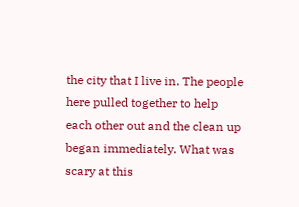the city that I live in. The people here pulled together to help each other out and the clean up began immediately. What was scary at this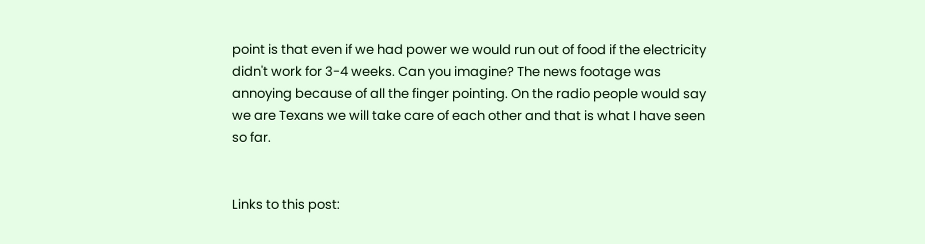point is that even if we had power we would run out of food if the electricity didn't work for 3-4 weeks. Can you imagine? The news footage was annoying because of all the finger pointing. On the radio people would say we are Texans we will take care of each other and that is what I have seen so far.


Links to this post: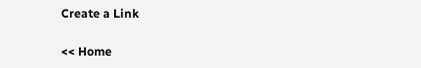Create a Link

<< Home